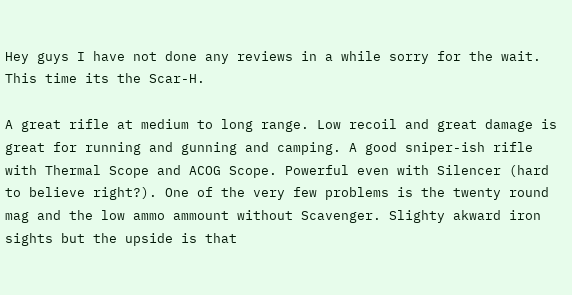Hey guys I have not done any reviews in a while sorry for the wait. This time its the Scar-H.

A great rifle at medium to long range. Low recoil and great damage is great for running and gunning and camping. A good sniper-ish rifle with Thermal Scope and ACOG Scope. Powerful even with Silencer (hard to believe right?). One of the very few problems is the twenty round mag and the low ammo ammount without Scavenger. Slighty akward iron sights but the upside is that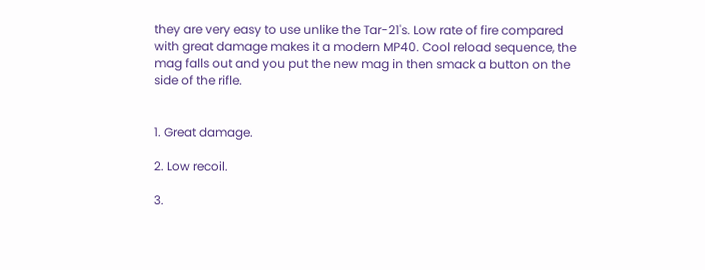they are very easy to use unlike the Tar-21's. Low rate of fire compared with great damage makes it a modern MP40. Cool reload sequence, the mag falls out and you put the new mag in then smack a button on the side of the rifle.


1. Great damage.

2. Low recoil.

3.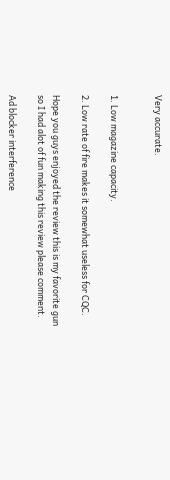Very accurate.


1. Low magazine capacity.

2. Low rate of fire makes it somewhat useless for CQC.

Hope you guys enjoyed the review this is my favorite gun so I had alot of fun making this review please comment.

Ad blocker interference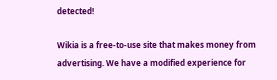detected!

Wikia is a free-to-use site that makes money from advertising. We have a modified experience for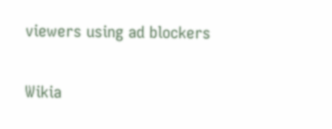viewers using ad blockers

Wikia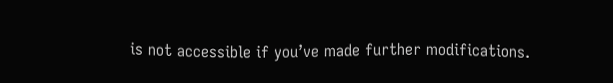is not accessible if you’ve made further modifications.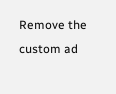Remove the custom ad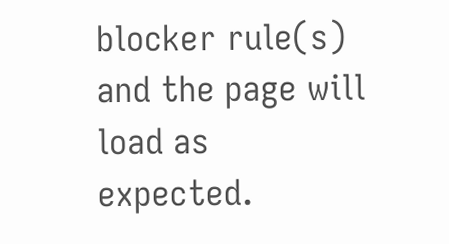blocker rule(s) and the page will load as expected.